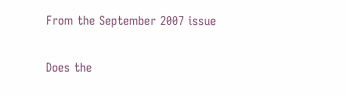From the September 2007 issue

Does the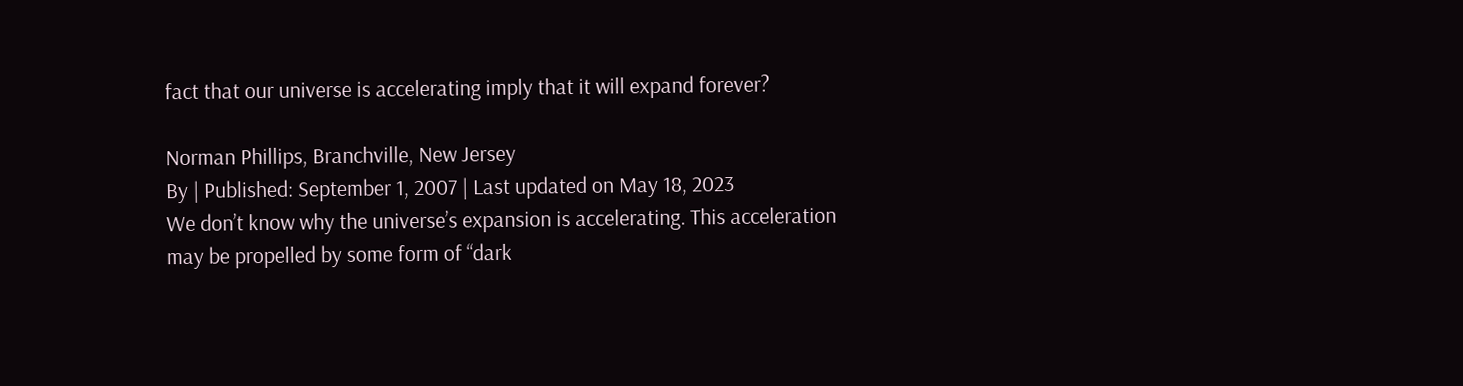fact that our universe is accelerating imply that it will expand forever?

Norman Phillips, Branchville, New Jersey
By | Published: September 1, 2007 | Last updated on May 18, 2023
We don’t know why the universe’s expansion is accelerating. This acceleration may be propelled by some form of “dark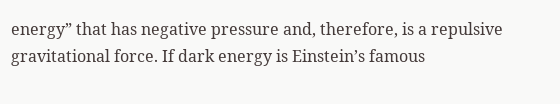energy” that has negative pressure and, therefore, is a repulsive gravitational force. If dark energy is Einstein’s famous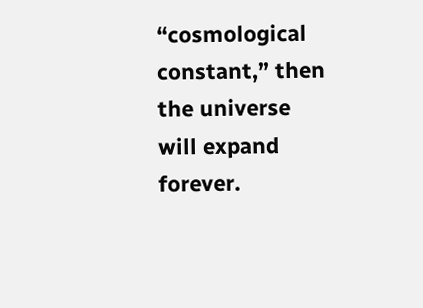“cosmological constant,” then the universe will expand forever.